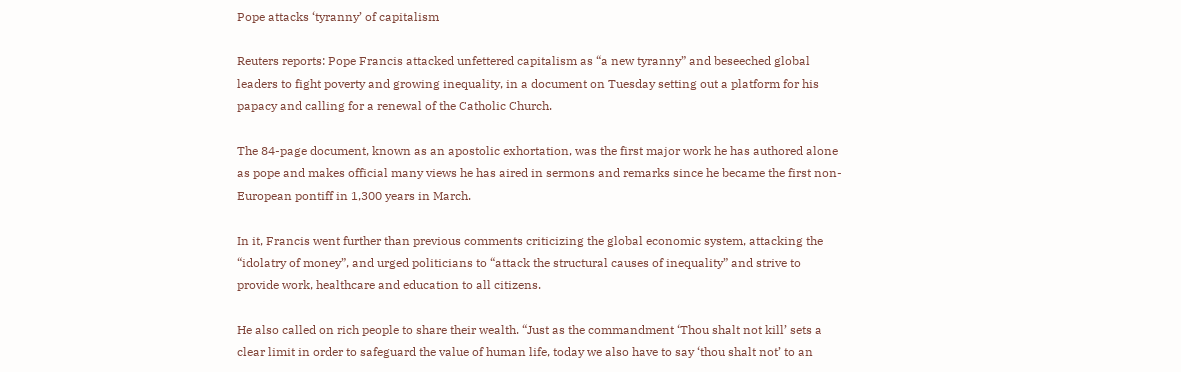Pope attacks ‘tyranny’ of capitalism

Reuters reports: Pope Francis attacked unfettered capitalism as “a new tyranny” and beseeched global leaders to fight poverty and growing inequality, in a document on Tuesday setting out a platform for his papacy and calling for a renewal of the Catholic Church.

The 84-page document, known as an apostolic exhortation, was the first major work he has authored alone as pope and makes official many views he has aired in sermons and remarks since he became the first non-European pontiff in 1,300 years in March.

In it, Francis went further than previous comments criticizing the global economic system, attacking the “idolatry of money”, and urged politicians to “attack the structural causes of inequality” and strive to provide work, healthcare and education to all citizens.

He also called on rich people to share their wealth. “Just as the commandment ‘Thou shalt not kill’ sets a clear limit in order to safeguard the value of human life, today we also have to say ‘thou shalt not’ to an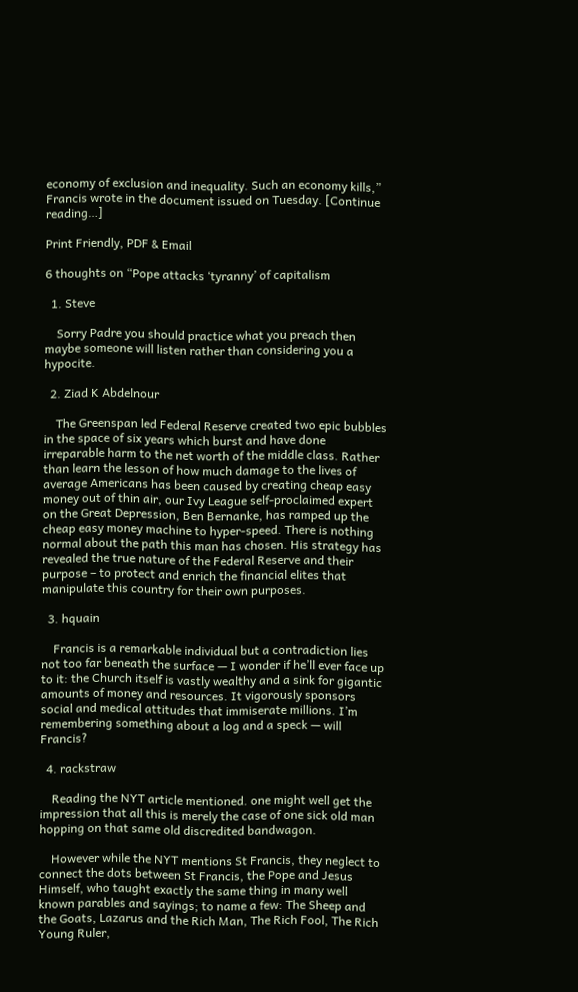economy of exclusion and inequality. Such an economy kills,” Francis wrote in the document issued on Tuesday. [Continue reading…]

Print Friendly, PDF & Email

6 thoughts on “Pope attacks ‘tyranny’ of capitalism

  1. Steve

    Sorry Padre you should practice what you preach then maybe someone will listen rather than considering you a hypocite.

  2. Ziad K Abdelnour

    The Greenspan led Federal Reserve created two epic bubbles in the space of six years which burst and have done irreparable harm to the net worth of the middle class. Rather than learn the lesson of how much damage to the lives of average Americans has been caused by creating cheap easy money out of thin air, our Ivy League self-proclaimed expert on the Great Depression, Ben Bernanke, has ramped up the cheap easy money machine to hyper-speed. There is nothing normal about the path this man has chosen. His strategy has revealed the true nature of the Federal Reserve and their purpose – to protect and enrich the financial elites that manipulate this country for their own purposes.

  3. hquain

    Francis is a remarkable individual but a contradiction lies not too far beneath the surface — I wonder if he’ll ever face up to it: the Church itself is vastly wealthy and a sink for gigantic amounts of money and resources. It vigorously sponsors social and medical attitudes that immiserate millions. I’m remembering something about a log and a speck — will Francis?

  4. rackstraw

    Reading the NYT article mentioned. one might well get the impression that all this is merely the case of one sick old man hopping on that same old discredited bandwagon.

    However while the NYT mentions St Francis, they neglect to connect the dots between St Francis, the Pope and Jesus Himself, who taught exactly the same thing in many well known parables and sayings; to name a few: The Sheep and the Goats, Lazarus and the Rich Man, The Rich Fool, The Rich Young Ruler,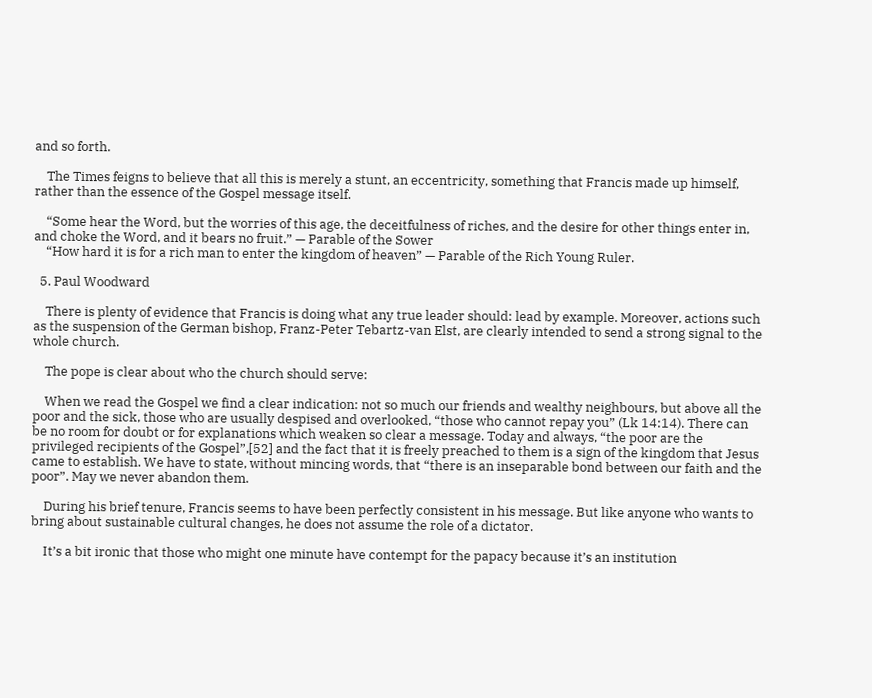and so forth.

    The Times feigns to believe that all this is merely a stunt, an eccentricity, something that Francis made up himself, rather than the essence of the Gospel message itself.

    “Some hear the Word, but the worries of this age, the deceitfulness of riches, and the desire for other things enter in, and choke the Word, and it bears no fruit.” — Parable of the Sower
    “How hard it is for a rich man to enter the kingdom of heaven” — Parable of the Rich Young Ruler.

  5. Paul Woodward

    There is plenty of evidence that Francis is doing what any true leader should: lead by example. Moreover, actions such as the suspension of the German bishop, Franz-Peter Tebartz-van Elst, are clearly intended to send a strong signal to the whole church.

    The pope is clear about who the church should serve:

    When we read the Gospel we find a clear indication: not so much our friends and wealthy neighbours, but above all the poor and the sick, those who are usually despised and overlooked, “those who cannot repay you” (Lk 14:14). There can be no room for doubt or for explanations which weaken so clear a message. Today and always, “the poor are the privileged recipients of the Gospel”,[52] and the fact that it is freely preached to them is a sign of the kingdom that Jesus came to establish. We have to state, without mincing words, that “there is an inseparable bond between our faith and the poor”. May we never abandon them.

    During his brief tenure, Francis seems to have been perfectly consistent in his message. But like anyone who wants to bring about sustainable cultural changes, he does not assume the role of a dictator.

    It’s a bit ironic that those who might one minute have contempt for the papacy because it’s an institution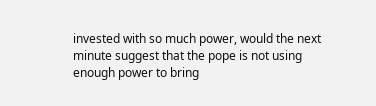invested with so much power, would the next minute suggest that the pope is not using enough power to bring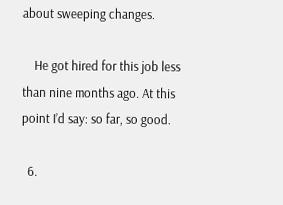about sweeping changes.

    He got hired for this job less than nine months ago. At this point I’d say: so far, so good.

  6.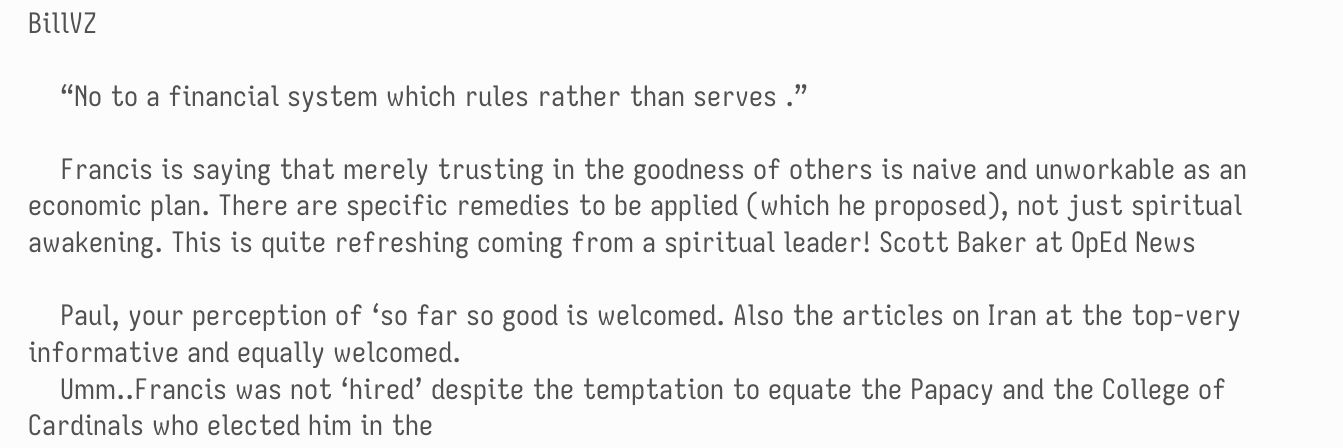BillVZ

    “No to a financial system which rules rather than serves .”

    Francis is saying that merely trusting in the goodness of others is naive and unworkable as an economic plan. There are specific remedies to be applied (which he proposed), not just spiritual awakening. This is quite refreshing coming from a spiritual leader! Scott Baker at OpEd News

    Paul, your perception of ‘so far so good is welcomed. Also the articles on Iran at the top-very informative and equally welcomed.
    Umm..Francis was not ‘hired’ despite the temptation to equate the Papacy and the College of Cardinals who elected him in the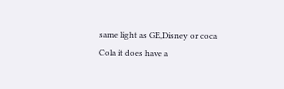same light as GE,Disney or coca Cola it does have a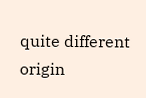quite different origin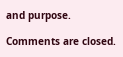and purpose.

Comments are closed.